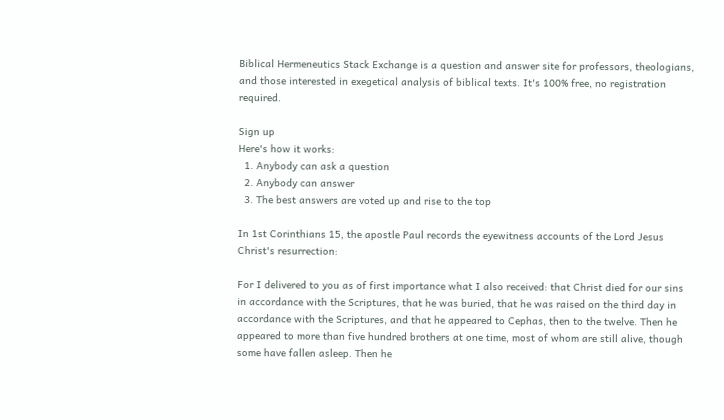Biblical Hermeneutics Stack Exchange is a question and answer site for professors, theologians, and those interested in exegetical analysis of biblical texts. It's 100% free, no registration required.

Sign up
Here's how it works:
  1. Anybody can ask a question
  2. Anybody can answer
  3. The best answers are voted up and rise to the top

In 1st Corinthians 15, the apostle Paul records the eyewitness accounts of the Lord Jesus Christ's resurrection:

For I delivered to you as of first importance what I also received: that Christ died for our sins in accordance with the Scriptures, that he was buried, that he was raised on the third day in accordance with the Scriptures, and that he appeared to Cephas, then to the twelve. Then he appeared to more than five hundred brothers at one time, most of whom are still alive, though some have fallen asleep. Then he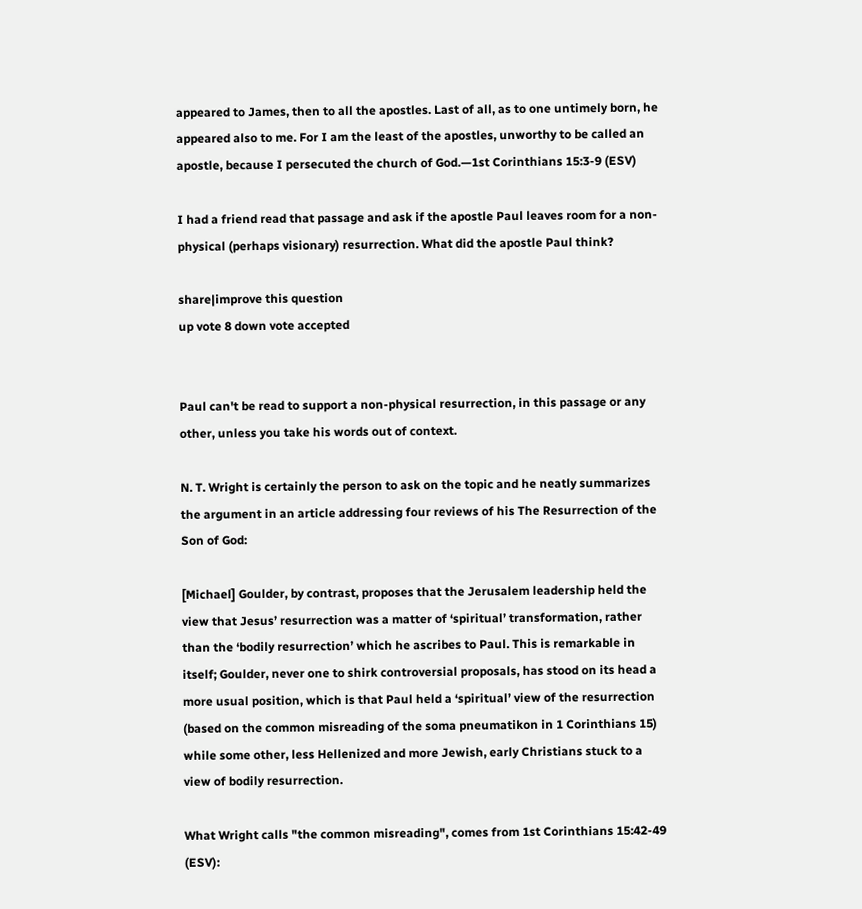appeared to James, then to all the apostles. Last of all, as to one untimely born, he appeared also to me. For I am the least of the apostles, unworthy to be called an apostle, because I persecuted the church of God.—1st Corinthians 15:3-9 (ESV)

I had a friend read that passage and ask if the apostle Paul leaves room for a non-physical (perhaps visionary) resurrection. What did the apostle Paul think?

share|improve this question
up vote 8 down vote accepted


Paul can't be read to support a non-physical resurrection, in this passage or any other, unless you take his words out of context.

N. T. Wright is certainly the person to ask on the topic and he neatly summarizes the argument in an article addressing four reviews of his The Resurrection of the Son of God:

[Michael] Goulder, by contrast, proposes that the Jerusalem leadership held the view that Jesus’ resurrection was a matter of ‘spiritual’ transformation, rather than the ‘bodily resurrection’ which he ascribes to Paul. This is remarkable in itself; Goulder, never one to shirk controversial proposals, has stood on its head a more usual position, which is that Paul held a ‘spiritual’ view of the resurrection (based on the common misreading of the soma pneumatikon in 1 Corinthians 15) while some other, less Hellenized and more Jewish, early Christians stuck to a view of bodily resurrection.

What Wright calls "the common misreading", comes from 1st Corinthians 15:42-49 (ESV):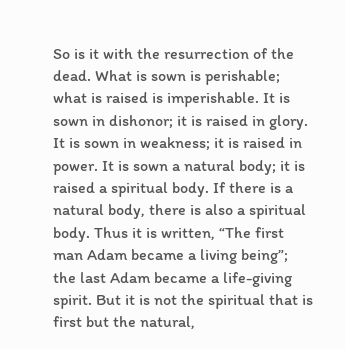So is it with the resurrection of the dead. What is sown is perishable; what is raised is imperishable. It is sown in dishonor; it is raised in glory. It is sown in weakness; it is raised in power. It is sown a natural body; it is raised a spiritual body. If there is a natural body, there is also a spiritual body. Thus it is written, “The first man Adam became a living being”; the last Adam became a life-giving spirit. But it is not the spiritual that is first but the natural,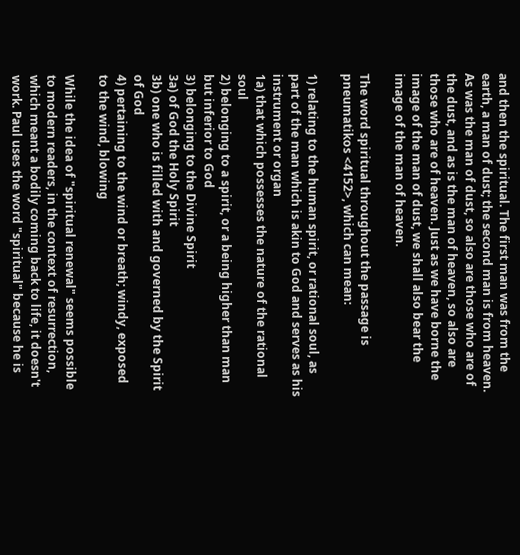and then the spiritual. The first man was from the earth, a man of dust; the second man is from heaven. As was the man of dust, so also are those who are of the dust, and as is the man of heaven, so also are those who are of heaven. Just as we have borne the image of the man of dust, we shall also bear the image of the man of heaven.

The word spiritual throughout the passage is pneumatikos <4152>, which can mean:

1) relating to the human spirit, or rational soul, as part of the man which is akin to God and serves as his instrument or organ
1a) that which possesses the nature of the rational soul
2) belonging to a spirit, or a being higher than man but inferior to God
3) belonging to the Divine Spirit
3a) of God the Holy Spirit
3b) one who is filled with and governed by the Spirit of God
4) pertaining to the wind or breath; windy, exposed to the wind, blowing

While the idea of "spiritual renewal" seems possible to modern readers, in the context of resurrection, which meant a bodily coming back to life, it doesn't work. Paul uses the word "spiritual" because he is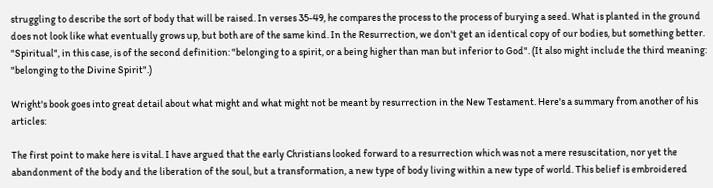struggling to describe the sort of body that will be raised. In verses 35-49, he compares the process to the process of burying a seed. What is planted in the ground does not look like what eventually grows up, but both are of the same kind. In the Resurrection, we don't get an identical copy of our bodies, but something better. "Spiritual", in this case, is of the second definition: "belonging to a spirit, or a being higher than man but inferior to God". (It also might include the third meaning: "belonging to the Divine Spirit".)

Wright's book goes into great detail about what might and what might not be meant by resurrection in the New Testament. Here's a summary from another of his articles:

The first point to make here is vital. I have argued that the early Christians looked forward to a resurrection which was not a mere resuscitation, nor yet the abandonment of the body and the liberation of the soul, but a transformation, a new type of body living within a new type of world. This belief is embroidered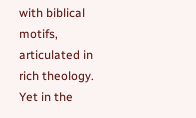with biblical motifs, articulated in rich theology. Yet in the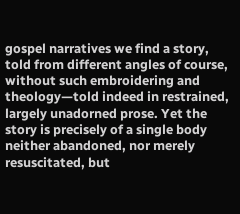gospel narratives we find a story, told from different angles of course, without such embroidering and theology—told indeed in restrained, largely unadorned prose. Yet the story is precisely of a single body neither abandoned, nor merely resuscitated, but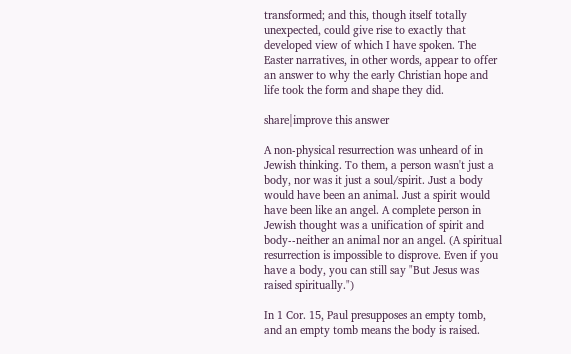transformed; and this, though itself totally unexpected, could give rise to exactly that developed view of which I have spoken. The Easter narratives, in other words, appear to offer an answer to why the early Christian hope and life took the form and shape they did.

share|improve this answer

A non-physical resurrection was unheard of in Jewish thinking. To them, a person wasn't just a body, nor was it just a soul/spirit. Just a body would have been an animal. Just a spirit would have been like an angel. A complete person in Jewish thought was a unification of spirit and body--neither an animal nor an angel. (A spiritual resurrection is impossible to disprove. Even if you have a body, you can still say "But Jesus was raised spiritually.")

In 1 Cor. 15, Paul presupposes an empty tomb, and an empty tomb means the body is raised.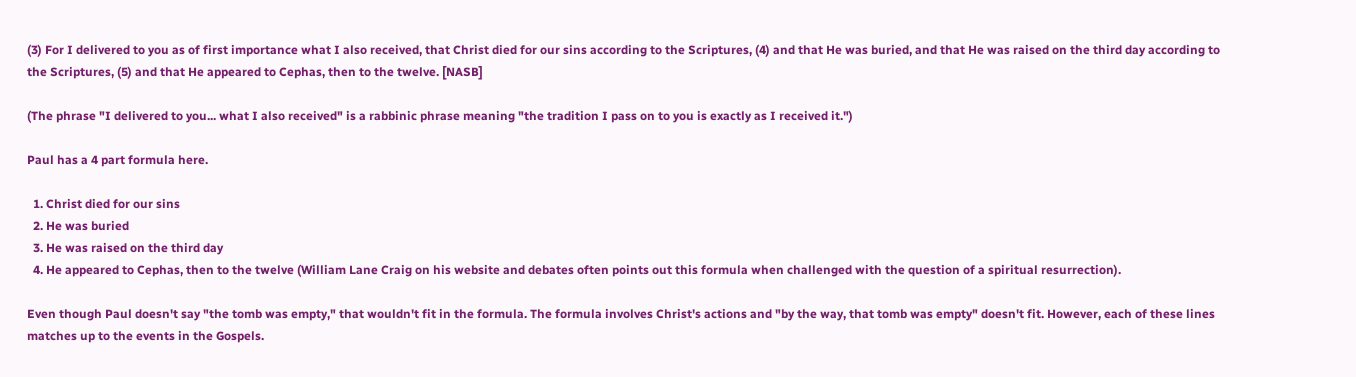(3) For I delivered to you as of first importance what I also received, that Christ died for our sins according to the Scriptures, (4) and that He was buried, and that He was raised on the third day according to the Scriptures, (5) and that He appeared to Cephas, then to the twelve. [NASB]

(The phrase "I delivered to you... what I also received" is a rabbinic phrase meaning "the tradition I pass on to you is exactly as I received it.")

Paul has a 4 part formula here.

  1. Christ died for our sins
  2. He was buried
  3. He was raised on the third day
  4. He appeared to Cephas, then to the twelve (William Lane Craig on his website and debates often points out this formula when challenged with the question of a spiritual resurrection).

Even though Paul doesn't say "the tomb was empty," that wouldn't fit in the formula. The formula involves Christ's actions and "by the way, that tomb was empty" doesn't fit. However, each of these lines matches up to the events in the Gospels.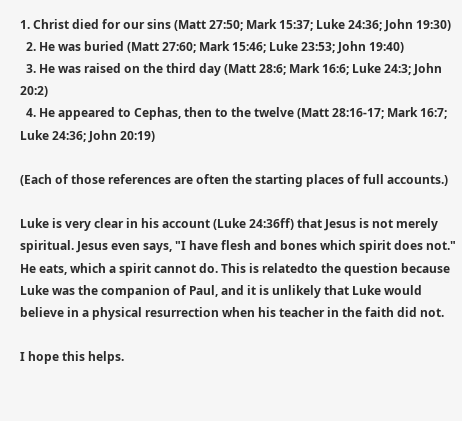1. Christ died for our sins (Matt 27:50; Mark 15:37; Luke 24:36; John 19:30)
  2. He was buried (Matt 27:60; Mark 15:46; Luke 23:53; John 19:40)
  3. He was raised on the third day (Matt 28:6; Mark 16:6; Luke 24:3; John 20:2)
  4. He appeared to Cephas, then to the twelve (Matt 28:16-17; Mark 16:7; Luke 24:36; John 20:19)

(Each of those references are often the starting places of full accounts.)

Luke is very clear in his account (Luke 24:36ff) that Jesus is not merely spiritual. Jesus even says, "I have flesh and bones which spirit does not." He eats, which a spirit cannot do. This is relatedto the question because Luke was the companion of Paul, and it is unlikely that Luke would believe in a physical resurrection when his teacher in the faith did not.

I hope this helps.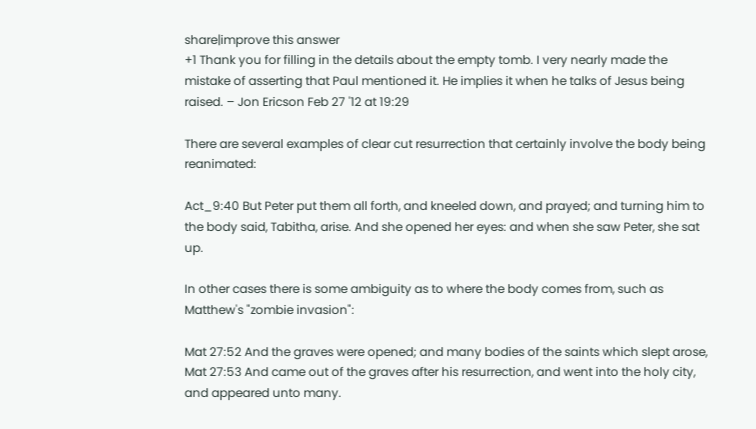share|improve this answer
+1 Thank you for filling in the details about the empty tomb. I very nearly made the mistake of asserting that Paul mentioned it. He implies it when he talks of Jesus being raised. – Jon Ericson Feb 27 '12 at 19:29

There are several examples of clear cut resurrection that certainly involve the body being reanimated:

Act_9:40 But Peter put them all forth, and kneeled down, and prayed; and turning him to the body said, Tabitha, arise. And she opened her eyes: and when she saw Peter, she sat up.

In other cases there is some ambiguity as to where the body comes from, such as Matthew's "zombie invasion":

Mat 27:52 And the graves were opened; and many bodies of the saints which slept arose, Mat 27:53 And came out of the graves after his resurrection, and went into the holy city, and appeared unto many.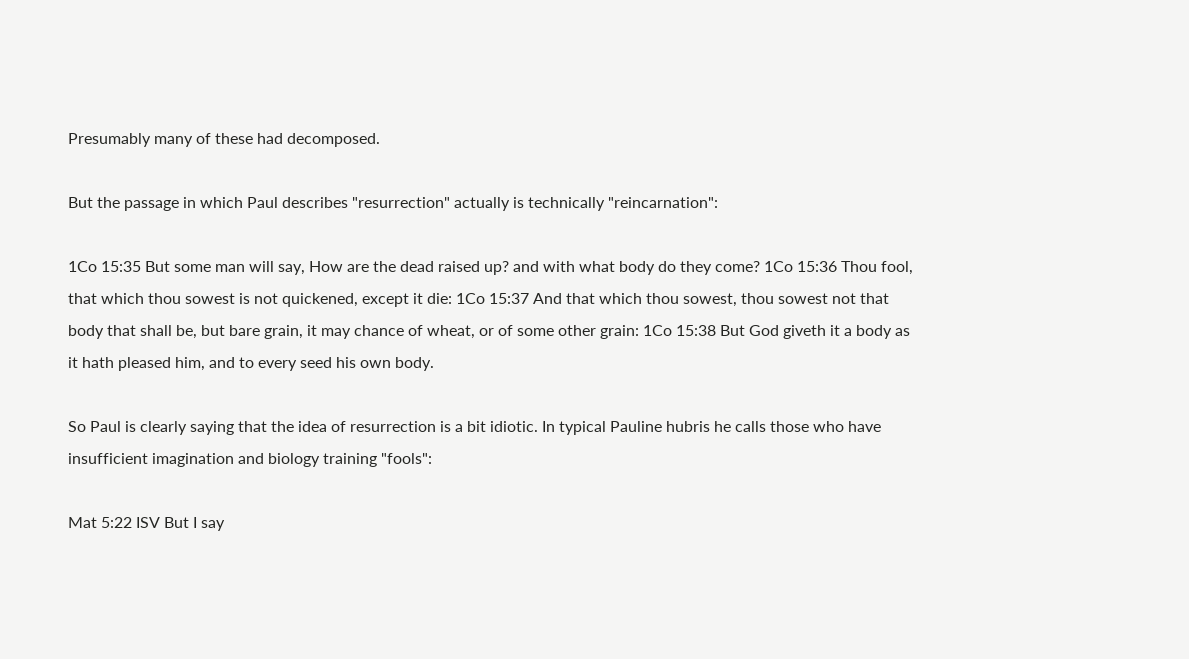Presumably many of these had decomposed.

But the passage in which Paul describes "resurrection" actually is technically "reincarnation":

1Co 15:35 But some man will say, How are the dead raised up? and with what body do they come? 1Co 15:36 Thou fool, that which thou sowest is not quickened, except it die: 1Co 15:37 And that which thou sowest, thou sowest not that body that shall be, but bare grain, it may chance of wheat, or of some other grain: 1Co 15:38 But God giveth it a body as it hath pleased him, and to every seed his own body.

So Paul is clearly saying that the idea of resurrection is a bit idiotic. In typical Pauline hubris he calls those who have insufficient imagination and biology training "fools":

Mat 5:22 ISV But I say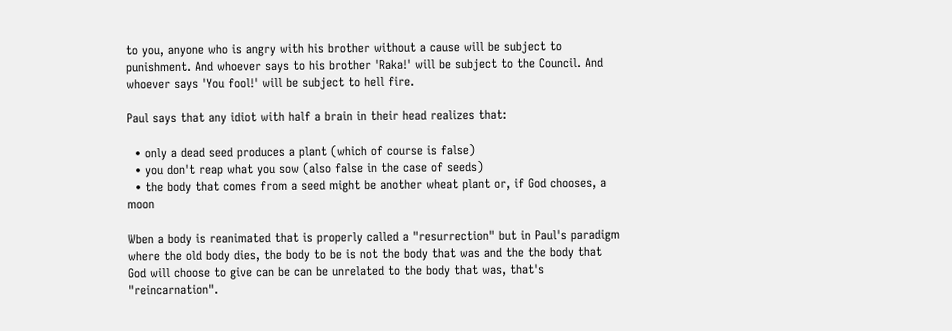to you, anyone who is angry with his brother without a cause will be subject to punishment. And whoever says to his brother 'Raka!' will be subject to the Council. And whoever says 'You fool!' will be subject to hell fire.

Paul says that any idiot with half a brain in their head realizes that:

  • only a dead seed produces a plant (which of course is false)
  • you don't reap what you sow (also false in the case of seeds)
  • the body that comes from a seed might be another wheat plant or, if God chooses, a moon

Wben a body is reanimated that is properly called a "resurrection" but in Paul's paradigm where the old body dies, the body to be is not the body that was and the the body that God will choose to give can be can be unrelated to the body that was, that's "reincarnation".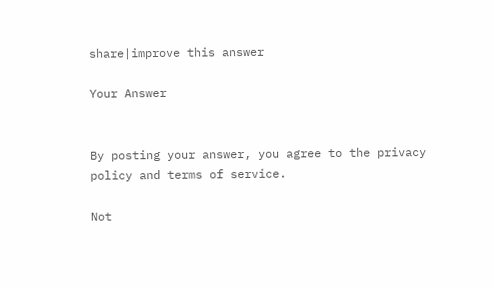share|improve this answer

Your Answer


By posting your answer, you agree to the privacy policy and terms of service.

Not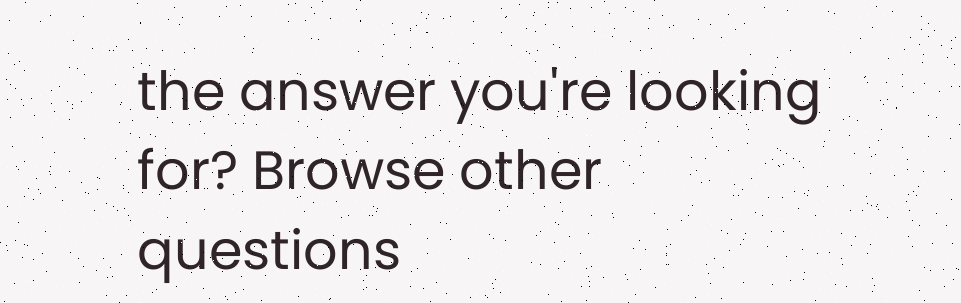the answer you're looking for? Browse other questions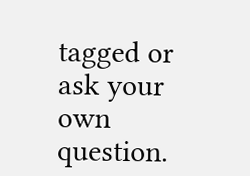tagged or ask your own question.